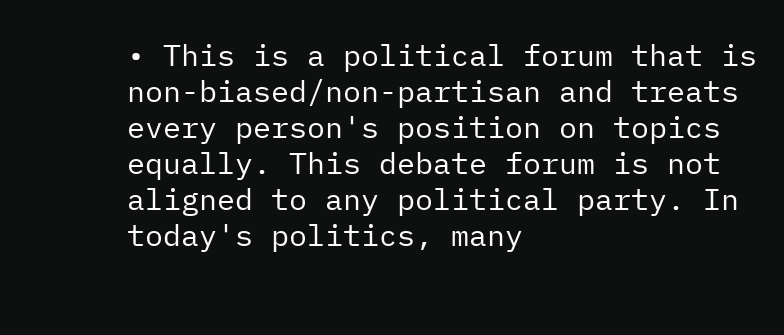• This is a political forum that is non-biased/non-partisan and treats every person's position on topics equally. This debate forum is not aligned to any political party. In today's politics, many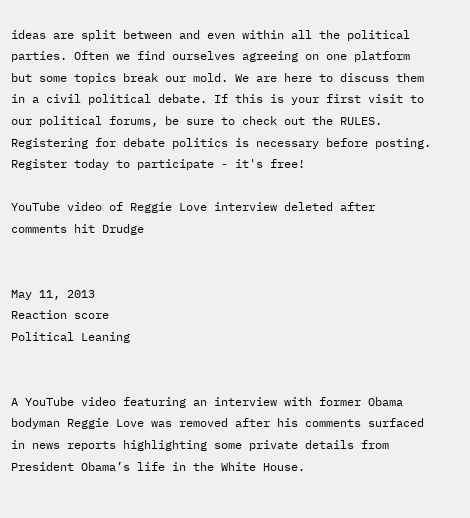ideas are split between and even within all the political parties. Often we find ourselves agreeing on one platform but some topics break our mold. We are here to discuss them in a civil political debate. If this is your first visit to our political forums, be sure to check out the RULES. Registering for debate politics is necessary before posting. Register today to participate - it's free!

YouTube video of Reggie Love interview deleted after comments hit Drudge


May 11, 2013
Reaction score
Political Leaning


A YouTube video featuring an interview with former Obama bodyman Reggie Love was removed after his comments surfaced in news reports highlighting some private details from President Obama’s life in the White House.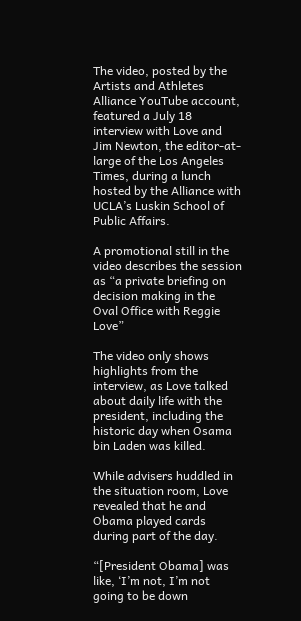The video, posted by the Artists and Athletes Alliance YouTube account, featured a July 18 interview with Love and Jim Newton, the editor-at-large of the Los Angeles Times, during a lunch hosted by the Alliance with UCLA’s Luskin School of Public Affairs.

A promotional still in the video describes the session as “a private briefing on decision making in the Oval Office with Reggie Love”

The video only shows highlights from the interview, as Love talked about daily life with the president, including the historic day when Osama bin Laden was killed.

While advisers huddled in the situation room, Love revealed that he and Obama played cards during part of the day.

“[President Obama] was like, ‘I’m not, I’m not going to be down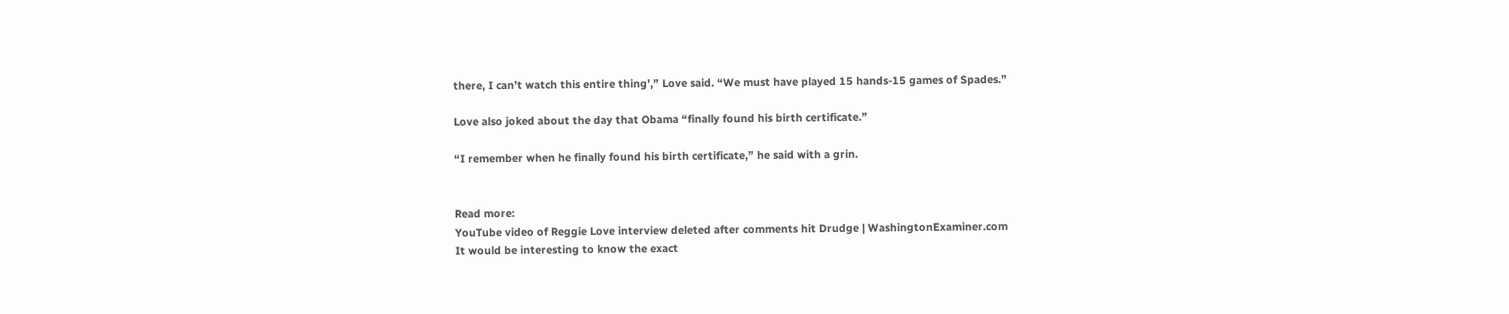there, I can’t watch this entire thing’,” Love said. “We must have played 15 hands-15 games of Spades.”

Love also joked about the day that Obama “finally found his birth certificate.”

“I remember when he finally found his birth certificate,” he said with a grin.


Read more:
YouTube video of Reggie Love interview deleted after comments hit Drudge | WashingtonExaminer.com
It would be interesting to know the exact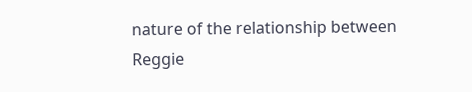nature of the relationship between Reggie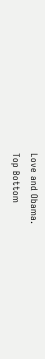Love and Obama.
Top Bottom